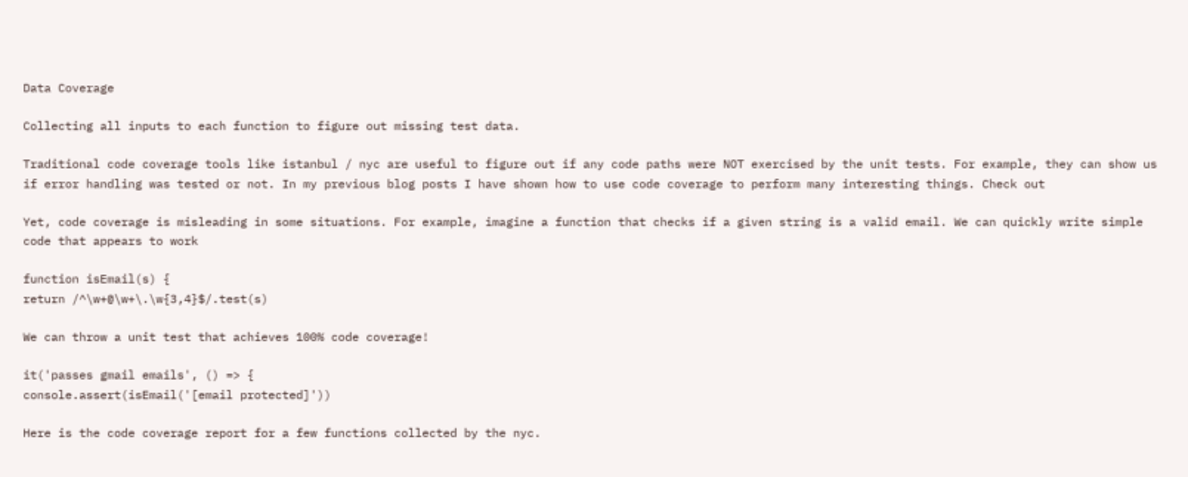Data Coverage

Collecting all inputs to each function to figure out missing test data.

Traditional code coverage tools like istanbul / nyc are useful to figure out if any code paths were NOT exercised by the unit tests. For example, they can show us if error handling was tested or not. In my previous blog posts I have shown how to use code coverage to perform many interesting things. Check out

Yet, code coverage is misleading in some situations. For example, imagine a function that checks if a given string is a valid email. We can quickly write simple code that appears to work

function isEmail(s) {
return /^\w+@\w+\.\w{3,4}$/.test(s)

We can throw a unit test that achieves 100% code coverage!

it('passes gmail emails', () => {
console.assert(isEmail('[email protected]'))

Here is the code coverage report for a few functions collected by the nyc.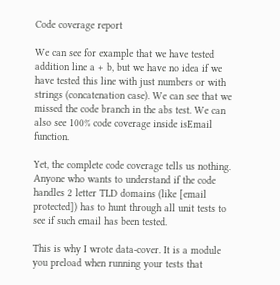Code coverage report

We can see for example that we have tested addition line a + b, but we have no idea if we have tested this line with just numbers or with strings (concatenation case). We can see that we missed the code branch in the abs test. We can also see 100% code coverage inside isEmail function.

Yet, the complete code coverage tells us nothing. Anyone who wants to understand if the code handles 2 letter TLD domains (like [email protected]) has to hunt through all unit tests to see if such email has been tested.

This is why I wrote data-cover. It is a module you preload when running your tests that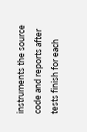instruments the source code and reports after tests finish for each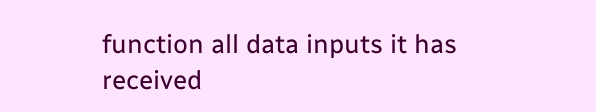function all data inputs it has received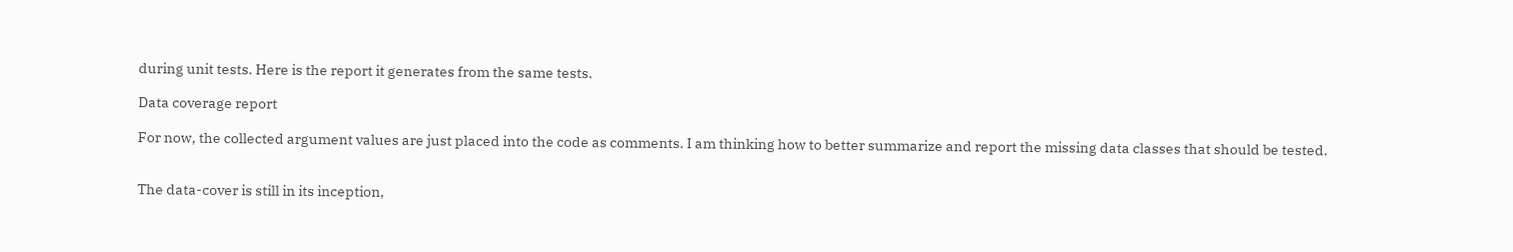during unit tests. Here is the report it generates from the same tests.

Data coverage report

For now, the collected argument values are just placed into the code as comments. I am thinking how to better summarize and report the missing data classes that should be tested.


The data-cover is still in its inception,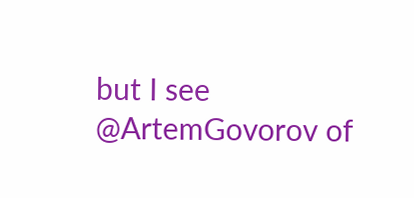but I see @ArtemGovorov of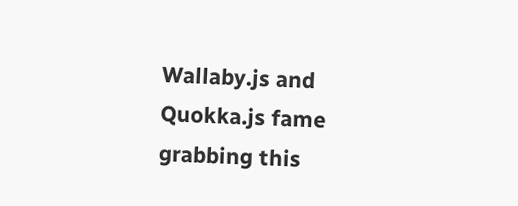Wallaby.js and Quokka.js fame grabbing this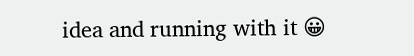idea and running with it 😀